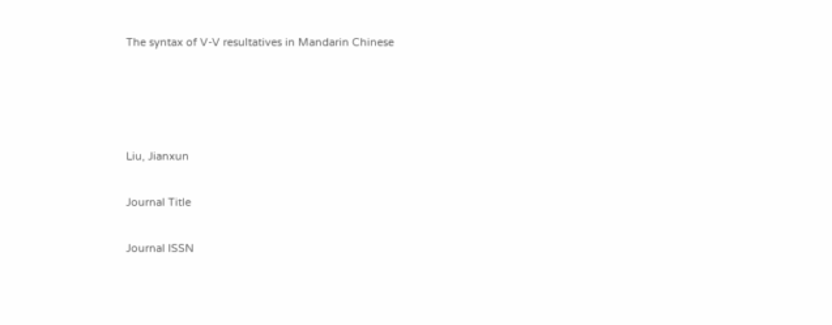The syntax of V-V resultatives in Mandarin Chinese




Liu, Jianxun

Journal Title

Journal ISSN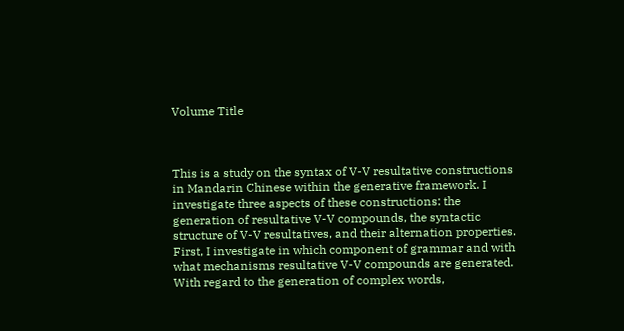Volume Title



This is a study on the syntax of V-V resultative constructions in Mandarin Chinese within the generative framework. I investigate three aspects of these constructions: the generation of resultative V-V compounds, the syntactic structure of V-V resultatives, and their alternation properties. First, I investigate in which component of grammar and with what mechanisms resultative V-V compounds are generated. With regard to the generation of complex words,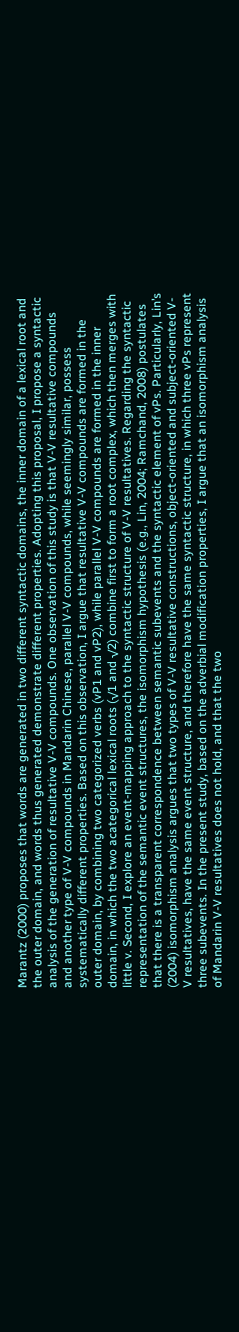Marantz (2000) proposes that words are generated in two different syntactic domains, the inner domain of a lexical root and the outer domain, and words thus generated demonstrate different properties. Adopting this proposal, I propose a syntactic analysis of the generation of resultative V-V compounds. One observation of this study is that V-V resultative compounds and another type of V-V compounds in Mandarin Chinese, parallel V-V compounds, while seemingly similar, possess systematically different properties. Based on this observation, I argue that resultative V-V compounds are formed in the outer domain, by combining two categorized verbs (vP1 and vP2), while parallel V-V compounds are formed in the inner domain, in which the two acategorical lexical roots (√1 and √2) combine first to form a root complex, which then merges with little v. Second, I explore an event-mapping approach to the syntactic structure of V-V resultatives. Regarding the syntactic representation of the semantic event structures, the isomorphism hypothesis (e.g., Lin, 2004; Ramchand, 2008) postulates that there is a transparent correspondence between semantic subevents and the syntactic element of vPs. Particularly, Lin’s (2004) isomorphism analysis argues that two types of V-V resultative constructions, object-oriented and subject-oriented V-V resultatives, have the same event structure, and therefore have the same syntactic structure, in which three vPs represent three subevents. In the present study, based on the adverbial modification properties, I argue that an isomorphism analysis of Mandarin V-V resultatives does not hold, and that the two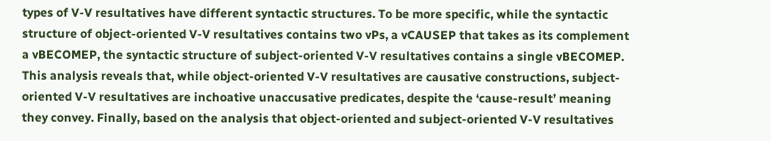types of V-V resultatives have different syntactic structures. To be more specific, while the syntactic structure of object-oriented V-V resultatives contains two vPs, a vCAUSEP that takes as its complement a vBECOMEP, the syntactic structure of subject-oriented V-V resultatives contains a single vBECOMEP. This analysis reveals that, while object-oriented V-V resultatives are causative constructions, subject-oriented V-V resultatives are inchoative unaccusative predicates, despite the ‘cause-result’ meaning they convey. Finally, based on the analysis that object-oriented and subject-oriented V-V resultatives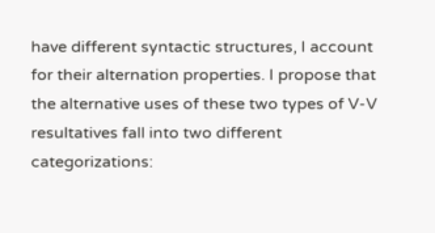have different syntactic structures, I account for their alternation properties. I propose that the alternative uses of these two types of V-V resultatives fall into two different categorizations: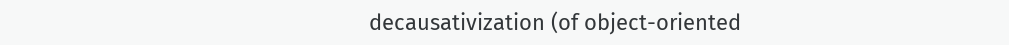decausativization (of object-oriented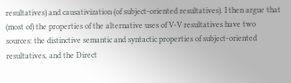resultatives) and causativization (of subject-oriented resultatives). I then argue that (most of) the properties of the alternative uses of V-V resultatives have two sources: the distinctive semantic and syntactic properties of subject-oriented resultatives, and the Direct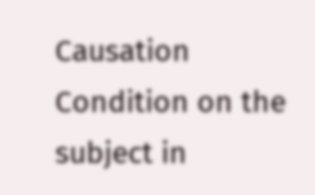Causation Condition on the subject in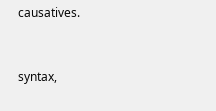causatives.



syntax,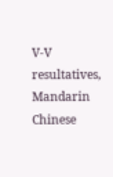V-V resultatives, Mandarin Chinese